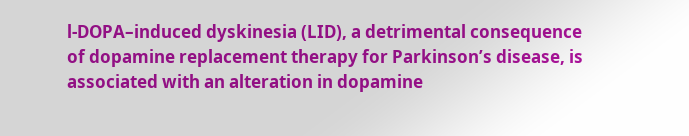l-DOPA–induced dyskinesia (LID), a detrimental consequence of dopamine replacement therapy for Parkinson’s disease, is associated with an alteration in dopamine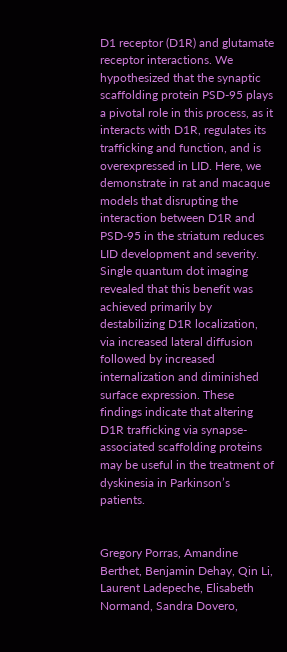D1 receptor (D1R) and glutamate receptor interactions. We hypothesized that the synaptic scaffolding protein PSD-95 plays a pivotal role in this process, as it interacts with D1R, regulates its trafficking and function, and is overexpressed in LID. Here, we demonstrate in rat and macaque models that disrupting the interaction between D1R and PSD-95 in the striatum reduces LID development and severity. Single quantum dot imaging revealed that this benefit was achieved primarily by destabilizing D1R localization, via increased lateral diffusion followed by increased internalization and diminished surface expression. These findings indicate that altering D1R trafficking via synapse-associated scaffolding proteins may be useful in the treatment of dyskinesia in Parkinson’s patients.


Gregory Porras, Amandine Berthet, Benjamin Dehay, Qin Li, Laurent Ladepeche, Elisabeth Normand, Sandra Dovero,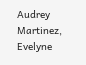Audrey Martinez, Evelyne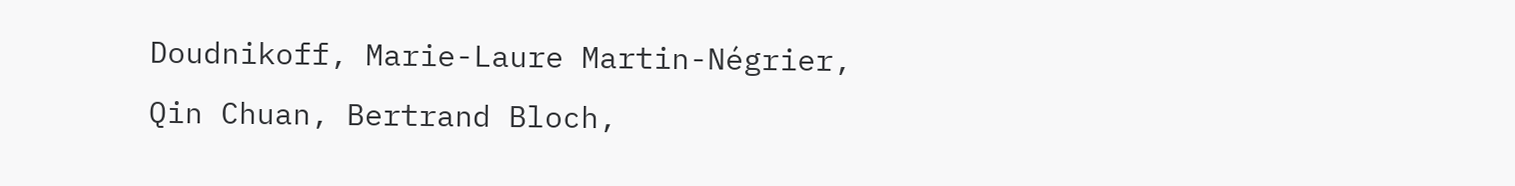Doudnikoff, Marie-Laure Martin-Négrier, Qin Chuan, Bertrand Bloch,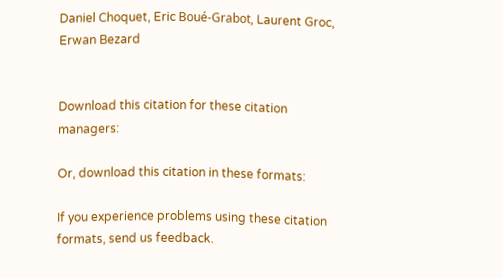Daniel Choquet, Eric Boué-Grabot, Laurent Groc, Erwan Bezard


Download this citation for these citation managers:

Or, download this citation in these formats:

If you experience problems using these citation formats, send us feedback.